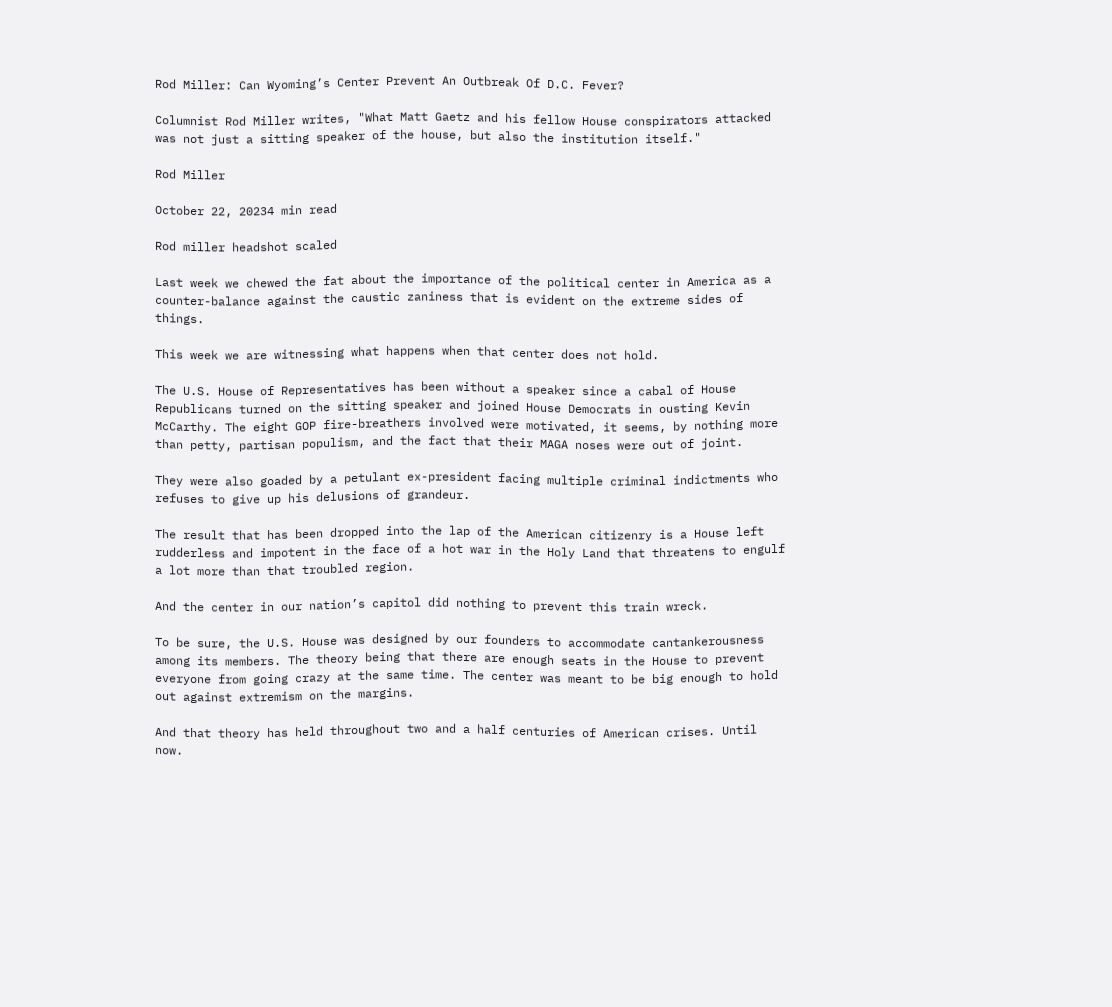Rod Miller: Can Wyoming’s Center Prevent An Outbreak Of D.C. Fever?

Columnist Rod Miller writes, "What Matt Gaetz and his fellow House conspirators attacked was not just a sitting speaker of the house, but also the institution itself."

Rod Miller

October 22, 20234 min read

Rod miller headshot scaled

Last week we chewed the fat about the importance of the political center in America as a counter-balance against the caustic zaniness that is evident on the extreme sides of things.

This week we are witnessing what happens when that center does not hold.

The U.S. House of Representatives has been without a speaker since a cabal of House Republicans turned on the sitting speaker and joined House Democrats in ousting Kevin McCarthy. The eight GOP fire-breathers involved were motivated, it seems, by nothing more than petty, partisan populism, and the fact that their MAGA noses were out of joint.

They were also goaded by a petulant ex-president facing multiple criminal indictments who refuses to give up his delusions of grandeur.

The result that has been dropped into the lap of the American citizenry is a House left rudderless and impotent in the face of a hot war in the Holy Land that threatens to engulf a lot more than that troubled region.

And the center in our nation’s capitol did nothing to prevent this train wreck.

To be sure, the U.S. House was designed by our founders to accommodate cantankerousness among its members. The theory being that there are enough seats in the House to prevent everyone from going crazy at the same time. The center was meant to be big enough to hold out against extremism on the margins.

And that theory has held throughout two and a half centuries of American crises. Until now.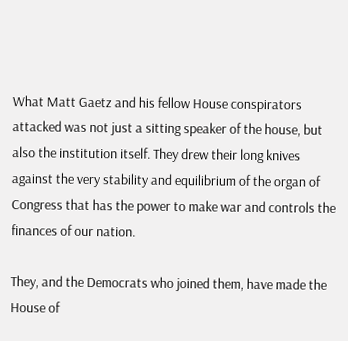What Matt Gaetz and his fellow House conspirators attacked was not just a sitting speaker of the house, but also the institution itself. They drew their long knives against the very stability and equilibrium of the organ of Congress that has the power to make war and controls the finances of our nation.

They, and the Democrats who joined them, have made the House of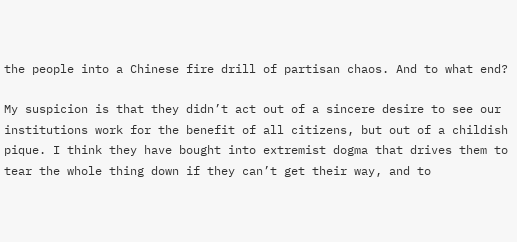the people into a Chinese fire drill of partisan chaos. And to what end?

My suspicion is that they didn’t act out of a sincere desire to see our institutions work for the benefit of all citizens, but out of a childish pique. I think they have bought into extremist dogma that drives them to tear the whole thing down if they can’t get their way, and to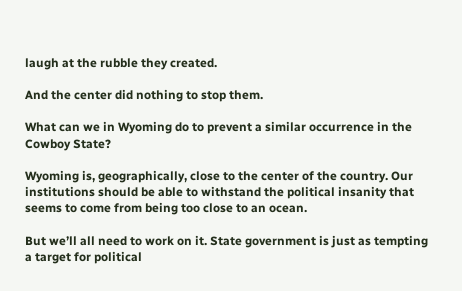laugh at the rubble they created.

And the center did nothing to stop them.

What can we in Wyoming do to prevent a similar occurrence in the Cowboy State?

Wyoming is, geographically, close to the center of the country. Our institutions should be able to withstand the political insanity that seems to come from being too close to an ocean.

But we’ll all need to work on it. State government is just as tempting a target for political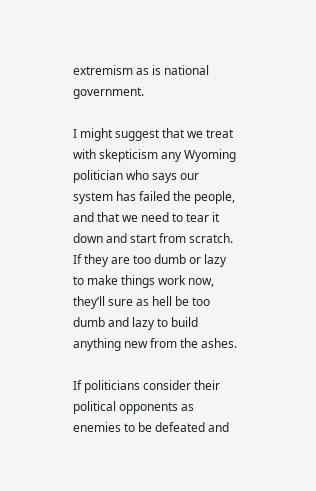extremism as is national government.

I might suggest that we treat with skepticism any Wyoming politician who says our system has failed the people, and that we need to tear it down and start from scratch. If they are too dumb or lazy to make things work now, they’ll sure as hell be too dumb and lazy to build anything new from the ashes.

If politicians consider their political opponents as enemies to be defeated and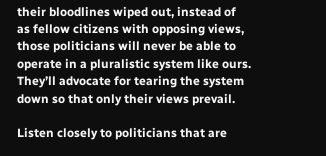their bloodlines wiped out, instead of as fellow citizens with opposing views, those politicians will never be able to operate in a pluralistic system like ours. They’ll advocate for tearing the system down so that only their views prevail.

Listen closely to politicians that are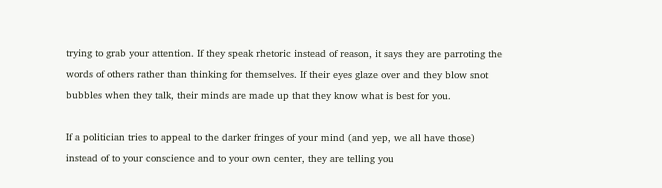trying to grab your attention. If they speak rhetoric instead of reason, it says they are parroting the words of others rather than thinking for themselves. If their eyes glaze over and they blow snot bubbles when they talk, their minds are made up that they know what is best for you.

If a politician tries to appeal to the darker fringes of your mind (and yep, we all have those) instead of to your conscience and to your own center, they are telling you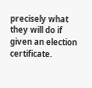precisely what they will do if given an election certificate.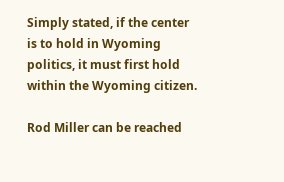Simply stated, if the center is to hold in Wyoming politics, it must first hold within the Wyoming citizen.

Rod Miller can be reached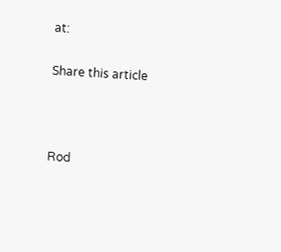at:

Share this article



Rod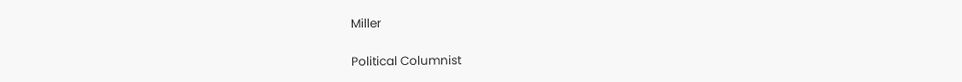Miller

Political Columnist